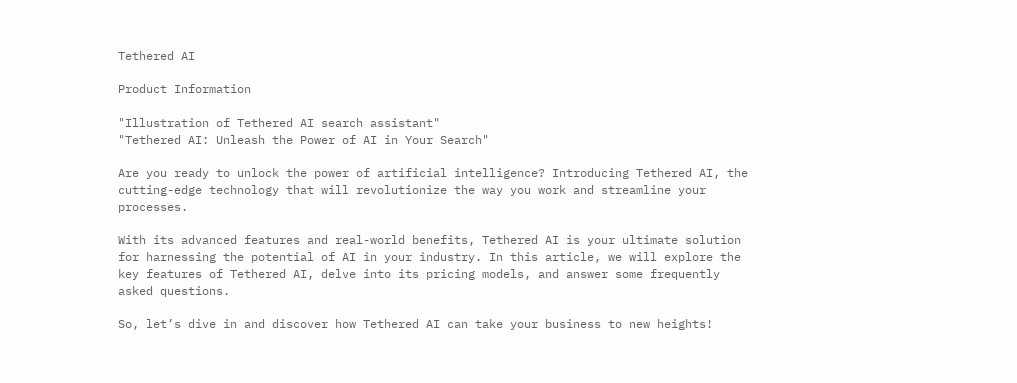Tethered AI

Product Information

"Illustration of Tethered AI search assistant"
"Tethered AI: Unleash the Power of AI in Your Search"

Are you ready to unlock the power of artificial intelligence? Introducing Tethered AI, the cutting-edge technology that will revolutionize the way you work and streamline your processes.

With its advanced features and real-world benefits, Tethered AI is your ultimate solution for harnessing the potential of AI in your industry. In this article, we will explore the key features of Tethered AI, delve into its pricing models, and answer some frequently asked questions.

So, let’s dive in and discover how Tethered AI can take your business to new heights!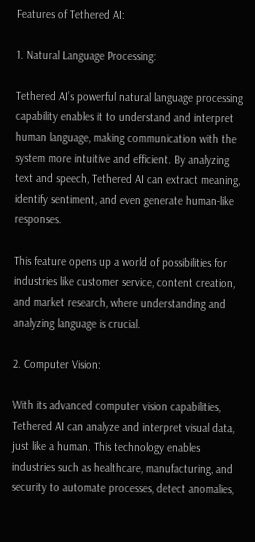Features of Tethered AI:

1. Natural Language Processing:

Tethered AI’s powerful natural language processing capability enables it to understand and interpret human language, making communication with the system more intuitive and efficient. By analyzing text and speech, Tethered AI can extract meaning, identify sentiment, and even generate human-like responses.

This feature opens up a world of possibilities for industries like customer service, content creation, and market research, where understanding and analyzing language is crucial.

2. Computer Vision:

With its advanced computer vision capabilities, Tethered AI can analyze and interpret visual data, just like a human. This technology enables industries such as healthcare, manufacturing, and security to automate processes, detect anomalies,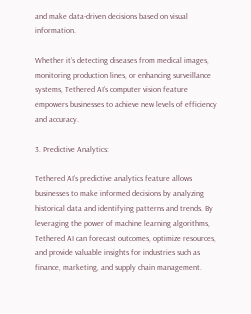and make data-driven decisions based on visual information.

Whether it’s detecting diseases from medical images, monitoring production lines, or enhancing surveillance systems, Tethered AI’s computer vision feature empowers businesses to achieve new levels of efficiency and accuracy.

3. Predictive Analytics:

Tethered AI’s predictive analytics feature allows businesses to make informed decisions by analyzing historical data and identifying patterns and trends. By leveraging the power of machine learning algorithms, Tethered AI can forecast outcomes, optimize resources, and provide valuable insights for industries such as finance, marketing, and supply chain management.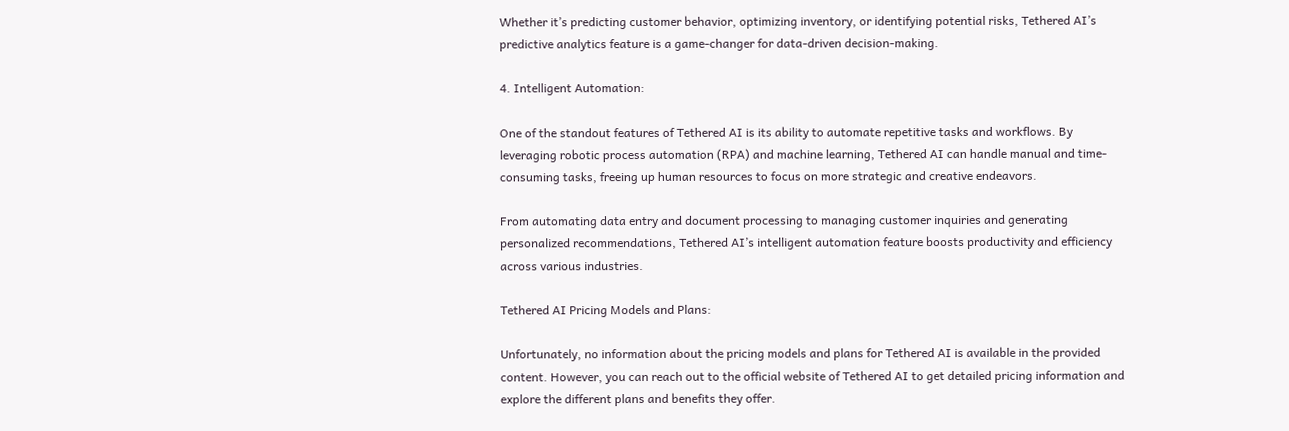Whether it’s predicting customer behavior, optimizing inventory, or identifying potential risks, Tethered AI’s predictive analytics feature is a game-changer for data-driven decision-making.

4. Intelligent Automation:

One of the standout features of Tethered AI is its ability to automate repetitive tasks and workflows. By leveraging robotic process automation (RPA) and machine learning, Tethered AI can handle manual and time-consuming tasks, freeing up human resources to focus on more strategic and creative endeavors.

From automating data entry and document processing to managing customer inquiries and generating personalized recommendations, Tethered AI’s intelligent automation feature boosts productivity and efficiency across various industries.

Tethered AI Pricing Models and Plans:

Unfortunately, no information about the pricing models and plans for Tethered AI is available in the provided content. However, you can reach out to the official website of Tethered AI to get detailed pricing information and explore the different plans and benefits they offer.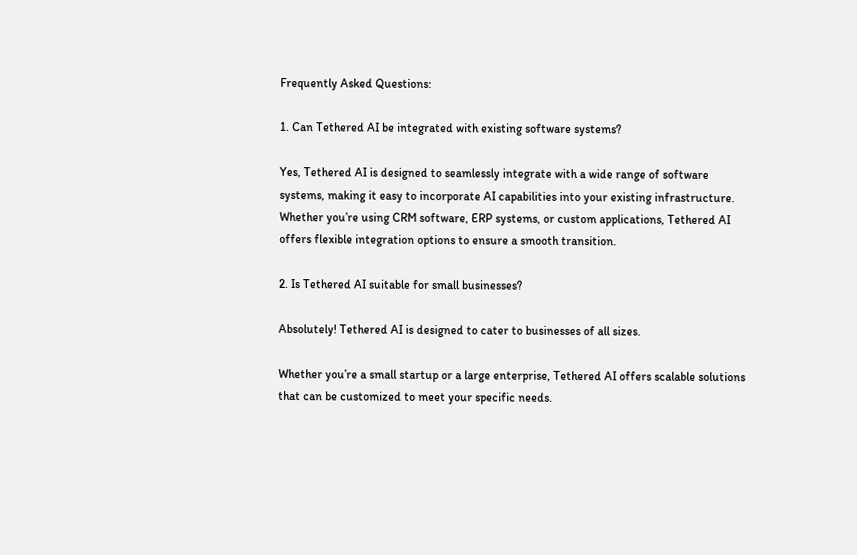Frequently Asked Questions:

1. Can Tethered AI be integrated with existing software systems?

Yes, Tethered AI is designed to seamlessly integrate with a wide range of software systems, making it easy to incorporate AI capabilities into your existing infrastructure. Whether you’re using CRM software, ERP systems, or custom applications, Tethered AI offers flexible integration options to ensure a smooth transition.

2. Is Tethered AI suitable for small businesses?

Absolutely! Tethered AI is designed to cater to businesses of all sizes.

Whether you’re a small startup or a large enterprise, Tethered AI offers scalable solutions that can be customized to meet your specific needs.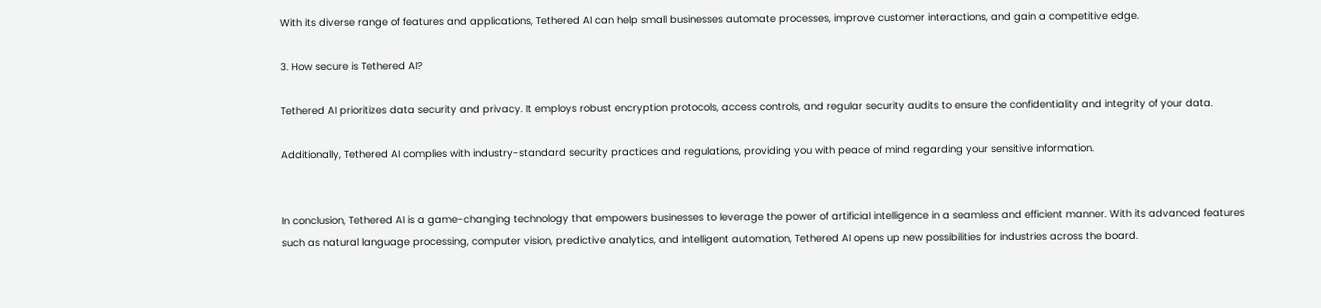With its diverse range of features and applications, Tethered AI can help small businesses automate processes, improve customer interactions, and gain a competitive edge.

3. How secure is Tethered AI?

Tethered AI prioritizes data security and privacy. It employs robust encryption protocols, access controls, and regular security audits to ensure the confidentiality and integrity of your data.

Additionally, Tethered AI complies with industry-standard security practices and regulations, providing you with peace of mind regarding your sensitive information.


In conclusion, Tethered AI is a game-changing technology that empowers businesses to leverage the power of artificial intelligence in a seamless and efficient manner. With its advanced features such as natural language processing, computer vision, predictive analytics, and intelligent automation, Tethered AI opens up new possibilities for industries across the board.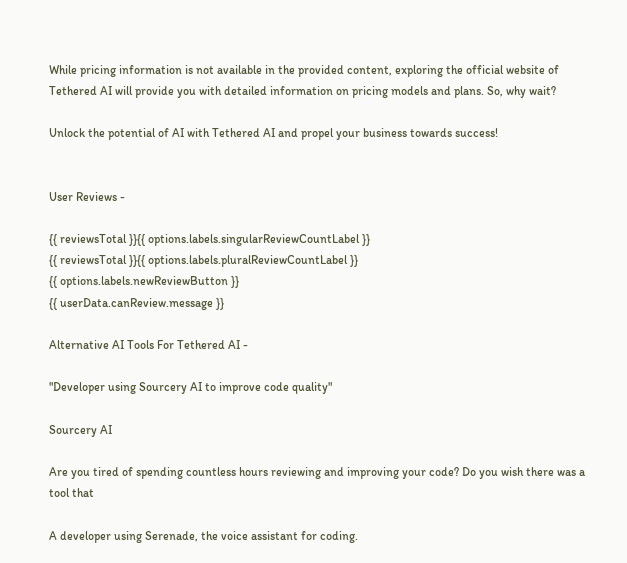While pricing information is not available in the provided content, exploring the official website of Tethered AI will provide you with detailed information on pricing models and plans. So, why wait?

Unlock the potential of AI with Tethered AI and propel your business towards success!


User Reviews -

{{ reviewsTotal }}{{ options.labels.singularReviewCountLabel }}
{{ reviewsTotal }}{{ options.labels.pluralReviewCountLabel }}
{{ options.labels.newReviewButton }}
{{ userData.canReview.message }}

Alternative AI Tools For Tethered AI -

"Developer using Sourcery AI to improve code quality"

Sourcery AI

Are you tired of spending countless hours reviewing and improving your code? Do you wish there was a tool that

A developer using Serenade, the voice assistant for coding.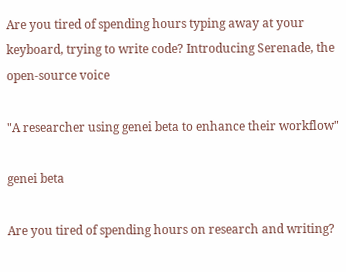Are you tired of spending hours typing away at your keyboard, trying to write code? Introducing Serenade, the open-source voice

"A researcher using genei beta to enhance their workflow"

genei beta

Are you tired of spending hours on research and writing?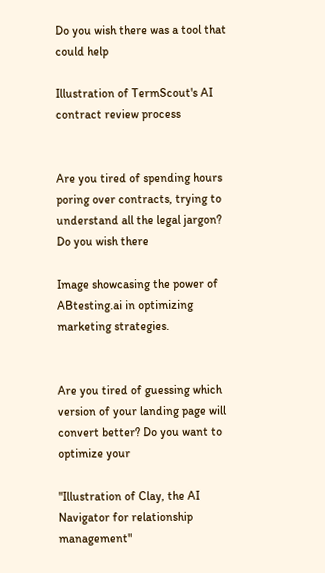Do you wish there was a tool that could help

Illustration of TermScout's AI contract review process


Are you tired of spending hours poring over contracts, trying to understand all the legal jargon? Do you wish there

Image showcasing the power of ABtesting.ai in optimizing marketing strategies.


Are you tired of guessing which version of your landing page will convert better? Do you want to optimize your

"Illustration of Clay, the AI Navigator for relationship management"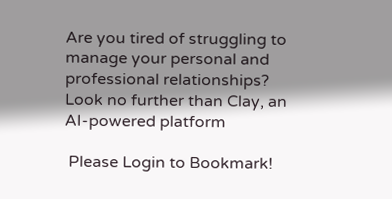Are you tired of struggling to manage your personal and professional relationships? Look no further than Clay, an AI-powered platform

 Please Login to Bookmark!